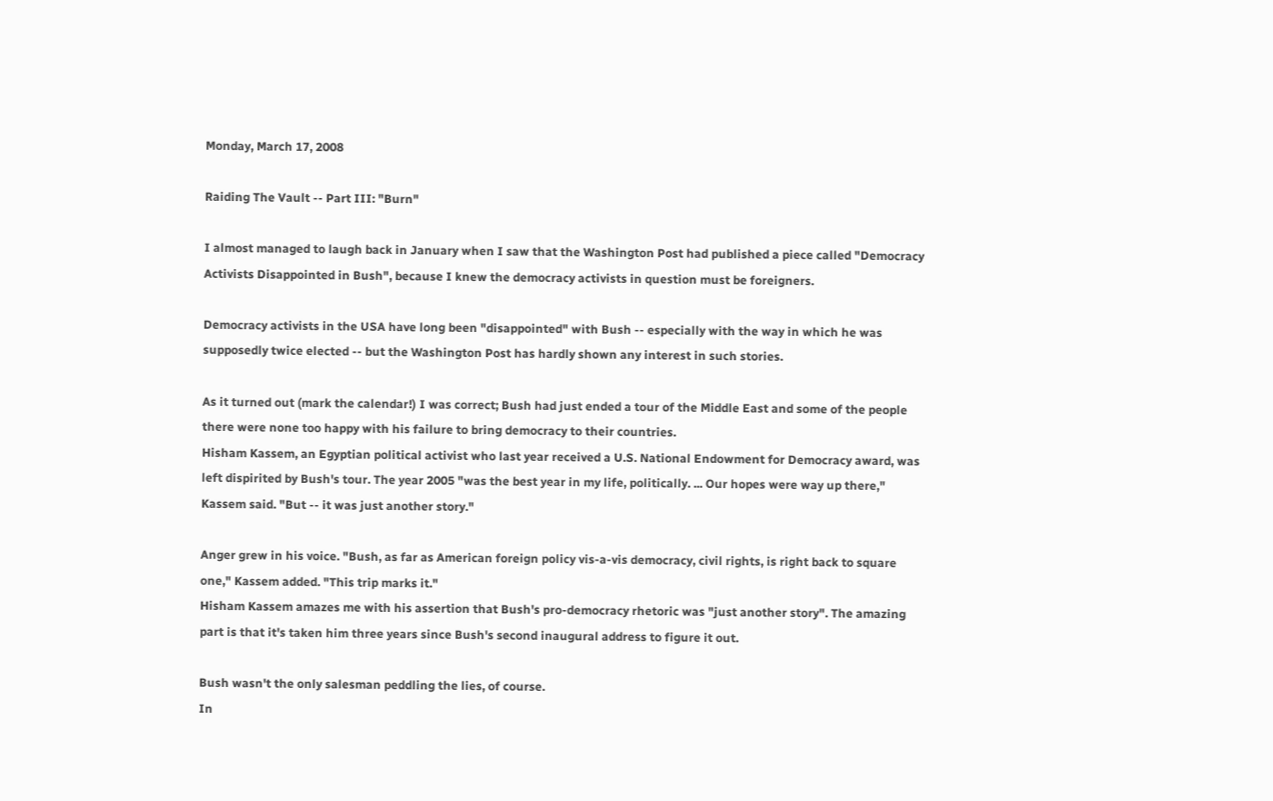Monday, March 17, 2008

Raiding The Vault -- Part III: "Burn"

I almost managed to laugh back in January when I saw that the Washington Post had published a piece called "Democracy Activists Disappointed in Bush", because I knew the democracy activists in question must be foreigners.

Democracy activists in the USA have long been "disappointed" with Bush -- especially with the way in which he was supposedly twice elected -- but the Washington Post has hardly shown any interest in such stories.

As it turned out (mark the calendar!) I was correct; Bush had just ended a tour of the Middle East and some of the people there were none too happy with his failure to bring democracy to their countries.
Hisham Kassem, an Egyptian political activist who last year received a U.S. National Endowment for Democracy award, was left dispirited by Bush's tour. The year 2005 "was the best year in my life, politically. ... Our hopes were way up there," Kassem said. "But -- it was just another story."

Anger grew in his voice. "Bush, as far as American foreign policy vis-a-vis democracy, civil rights, is right back to square one," Kassem added. "This trip marks it."
Hisham Kassem amazes me with his assertion that Bush's pro-democracy rhetoric was "just another story". The amazing part is that it's taken him three years since Bush's second inaugural address to figure it out.

Bush wasn't the only salesman peddling the lies, of course.
In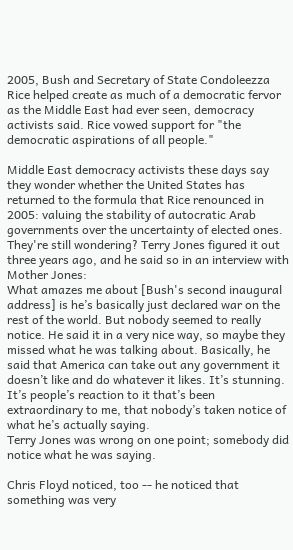2005, Bush and Secretary of State Condoleezza Rice helped create as much of a democratic fervor as the Middle East had ever seen, democracy activists said. Rice vowed support for "the democratic aspirations of all people."

Middle East democracy activists these days say they wonder whether the United States has returned to the formula that Rice renounced in 2005: valuing the stability of autocratic Arab governments over the uncertainty of elected ones.
They're still wondering? Terry Jones figured it out three years ago, and he said so in an interview with Mother Jones:
What amazes me about [Bush's second inaugural address] is he’s basically just declared war on the rest of the world. But nobody seemed to really notice. He said it in a very nice way, so maybe they missed what he was talking about. Basically, he said that America can take out any government it doesn’t like and do whatever it likes. It’s stunning. It’s people’s reaction to it that’s been extraordinary to me, that nobody’s taken notice of what he’s actually saying.
Terry Jones was wrong on one point; somebody did notice what he was saying.

Chris Floyd noticed, too -- he noticed that something was very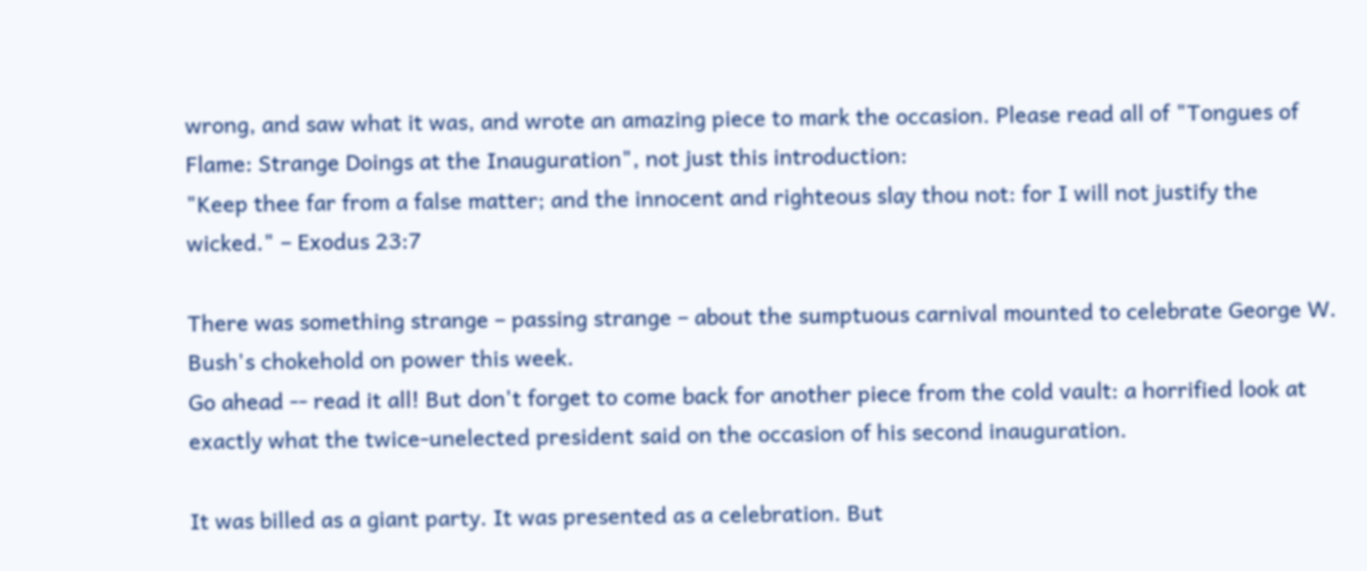wrong, and saw what it was, and wrote an amazing piece to mark the occasion. Please read all of "Tongues of Flame: Strange Doings at the Inauguration", not just this introduction:
"Keep thee far from a false matter; and the innocent and righteous slay thou not: for I will not justify the wicked." – Exodus 23:7

There was something strange – passing strange – about the sumptuous carnival mounted to celebrate George W. Bush's chokehold on power this week.
Go ahead -- read it all! But don't forget to come back for another piece from the cold vault: a horrified look at exactly what the twice-unelected president said on the occasion of his second inauguration.

It was billed as a giant party. It was presented as a celebration. But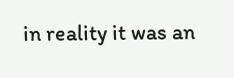in reality it was an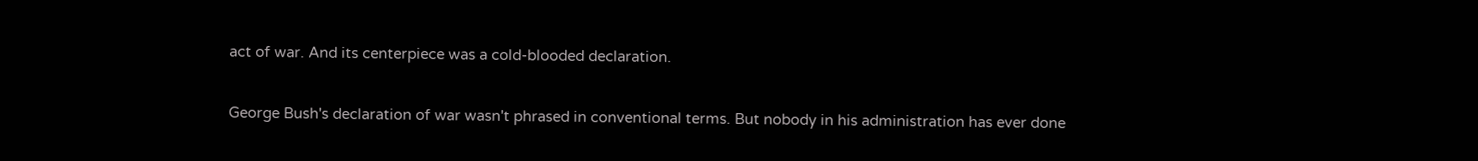act of war. And its centerpiece was a cold-blooded declaration.

George Bush's declaration of war wasn't phrased in conventional terms. But nobody in his administration has ever done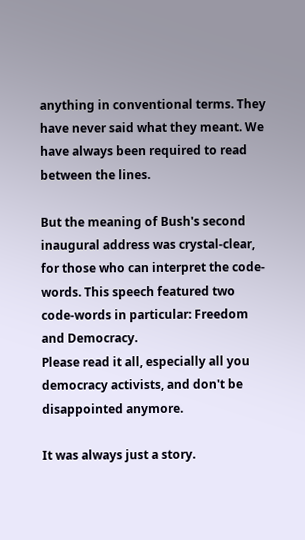anything in conventional terms. They have never said what they meant. We have always been required to read between the lines.

But the meaning of Bush's second inaugural address was crystal-clear, for those who can interpret the code-words. This speech featured two code-words in particular: Freedom and Democracy.
Please read it all, especially all you democracy activists, and don't be disappointed anymore.

It was always just a story.